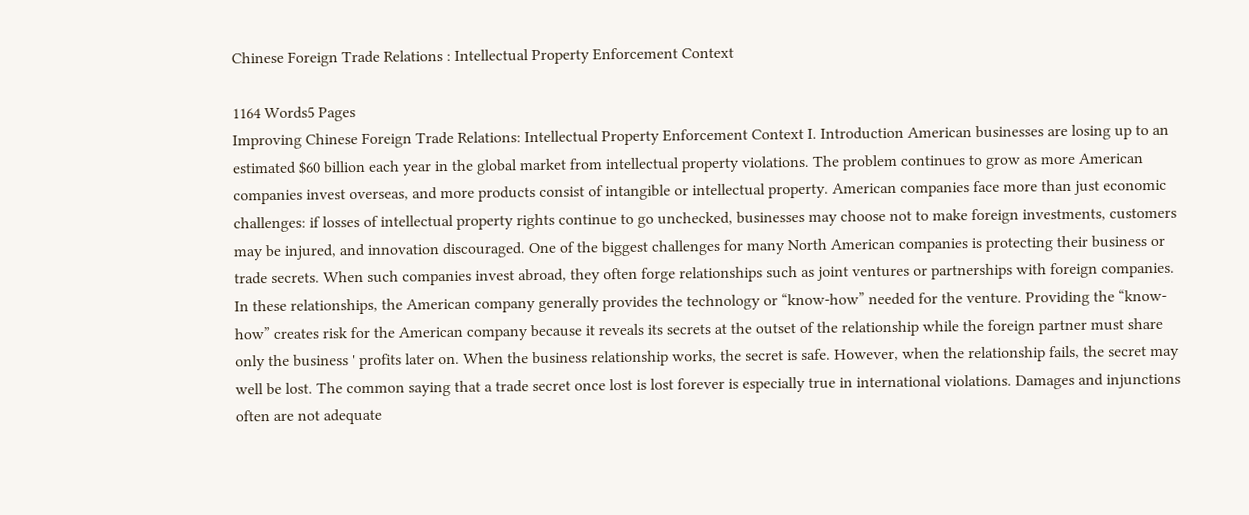Chinese Foreign Trade Relations : Intellectual Property Enforcement Context

1164 Words5 Pages
Improving Chinese Foreign Trade Relations: Intellectual Property Enforcement Context I. Introduction American businesses are losing up to an estimated $60 billion each year in the global market from intellectual property violations. The problem continues to grow as more American companies invest overseas, and more products consist of intangible or intellectual property. American companies face more than just economic challenges: if losses of intellectual property rights continue to go unchecked, businesses may choose not to make foreign investments, customers may be injured, and innovation discouraged. One of the biggest challenges for many North American companies is protecting their business or trade secrets. When such companies invest abroad, they often forge relationships such as joint ventures or partnerships with foreign companies. In these relationships, the American company generally provides the technology or “know-how” needed for the venture. Providing the “know-how” creates risk for the American company because it reveals its secrets at the outset of the relationship while the foreign partner must share only the business ' profits later on. When the business relationship works, the secret is safe. However, when the relationship fails, the secret may well be lost. The common saying that a trade secret once lost is lost forever is especially true in international violations. Damages and injunctions often are not adequate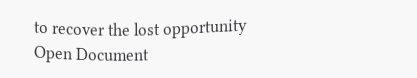to recover the lost opportunity
Open Document